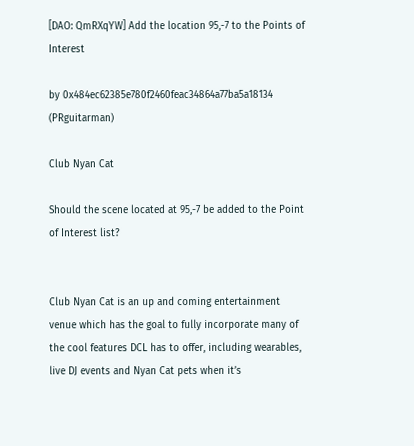[DAO: QmRXqYW] Add the location 95,-7 to the Points of Interest

by 0x484ec62385e780f2460feac34864a77ba5a18134 (PRguitarman)

Club Nyan Cat

Should the scene located at 95,-7 be added to the Point of Interest list?


Club Nyan Cat is an up and coming entertainment venue which has the goal to fully incorporate many of the cool features DCL has to offer, including wearables, live DJ events and Nyan Cat pets when it’s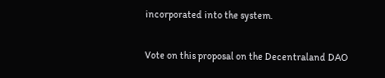incorporated into the system.

Vote on this proposal on the Decentraland DAO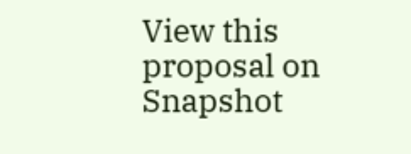View this proposal on Snapshot